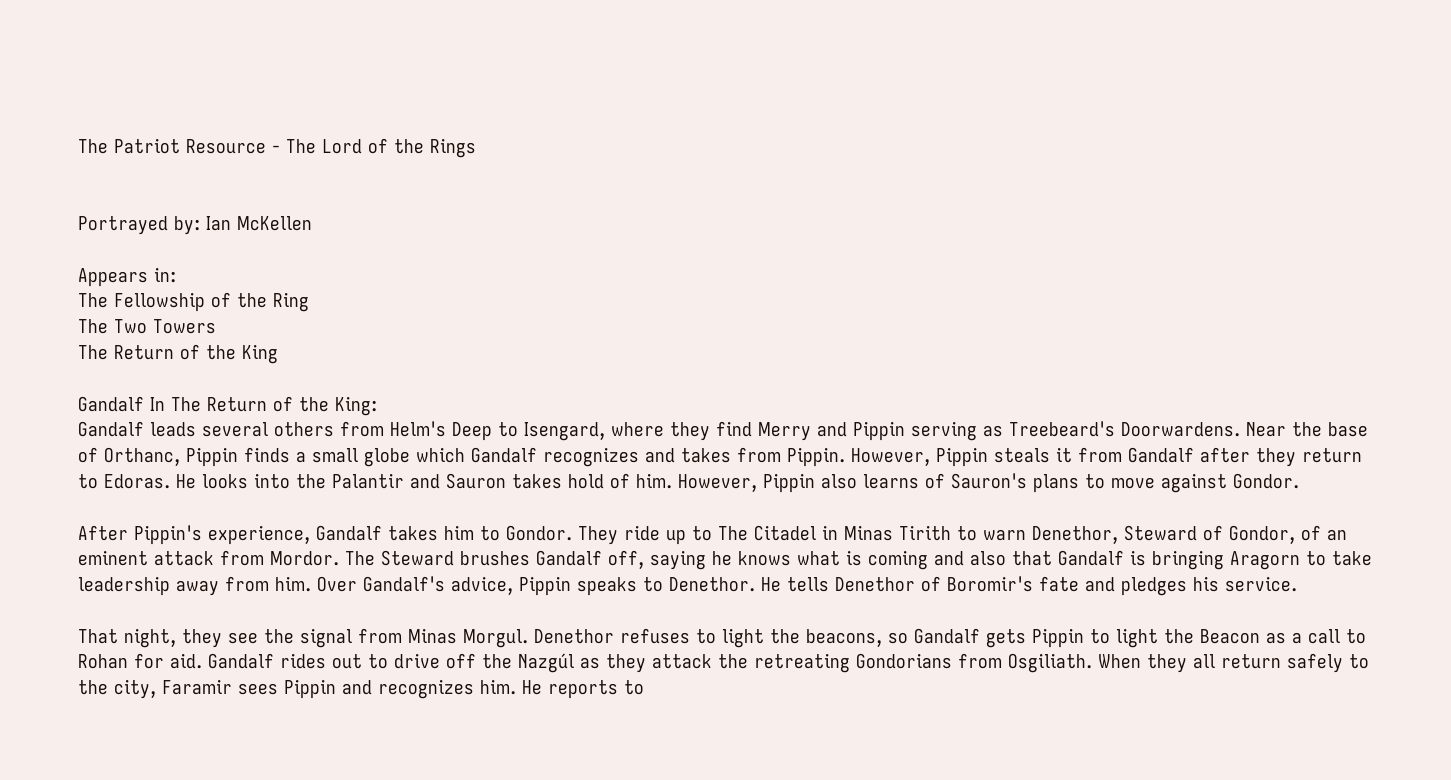The Patriot Resource - The Lord of the Rings


Portrayed by: Ian McKellen

Appears in:
The Fellowship of the Ring
The Two Towers
The Return of the King

Gandalf In The Return of the King:
Gandalf leads several others from Helm's Deep to Isengard, where they find Merry and Pippin serving as Treebeard's Doorwardens. Near the base of Orthanc, Pippin finds a small globe which Gandalf recognizes and takes from Pippin. However, Pippin steals it from Gandalf after they return to Edoras. He looks into the Palantir and Sauron takes hold of him. However, Pippin also learns of Sauron's plans to move against Gondor.

After Pippin's experience, Gandalf takes him to Gondor. They ride up to The Citadel in Minas Tirith to warn Denethor, Steward of Gondor, of an eminent attack from Mordor. The Steward brushes Gandalf off, saying he knows what is coming and also that Gandalf is bringing Aragorn to take leadership away from him. Over Gandalf's advice, Pippin speaks to Denethor. He tells Denethor of Boromir's fate and pledges his service.

That night, they see the signal from Minas Morgul. Denethor refuses to light the beacons, so Gandalf gets Pippin to light the Beacon as a call to Rohan for aid. Gandalf rides out to drive off the Nazgúl as they attack the retreating Gondorians from Osgiliath. When they all return safely to the city, Faramir sees Pippin and recognizes him. He reports to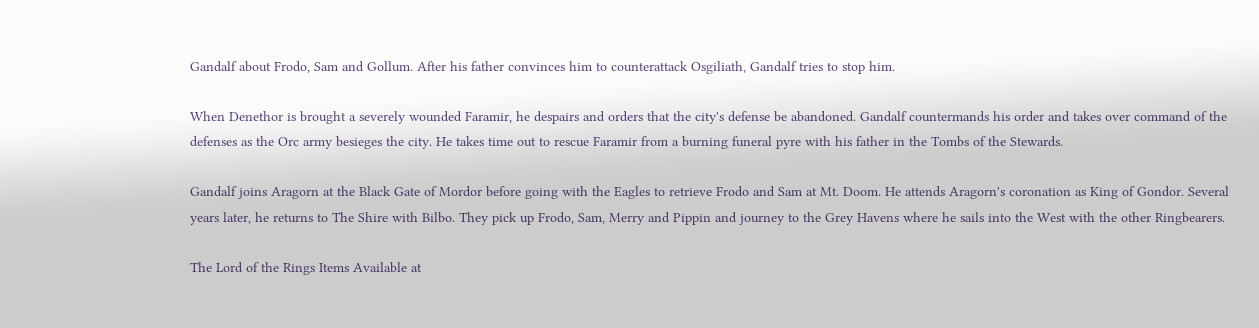Gandalf about Frodo, Sam and Gollum. After his father convinces him to counterattack Osgiliath, Gandalf tries to stop him.

When Denethor is brought a severely wounded Faramir, he despairs and orders that the city's defense be abandoned. Gandalf countermands his order and takes over command of the defenses as the Orc army besieges the city. He takes time out to rescue Faramir from a burning funeral pyre with his father in the Tombs of the Stewards.

Gandalf joins Aragorn at the Black Gate of Mordor before going with the Eagles to retrieve Frodo and Sam at Mt. Doom. He attends Aragorn's coronation as King of Gondor. Several years later, he returns to The Shire with Bilbo. They pick up Frodo, Sam, Merry and Pippin and journey to the Grey Havens where he sails into the West with the other Ringbearers.

The Lord of the Rings Items Available at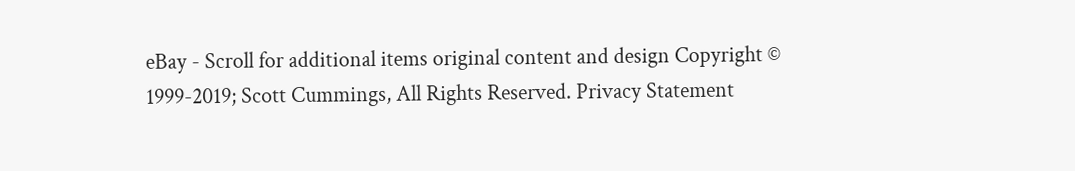eBay - Scroll for additional items original content and design Copyright © 1999-2019; Scott Cummings, All Rights Reserved. Privacy Statement